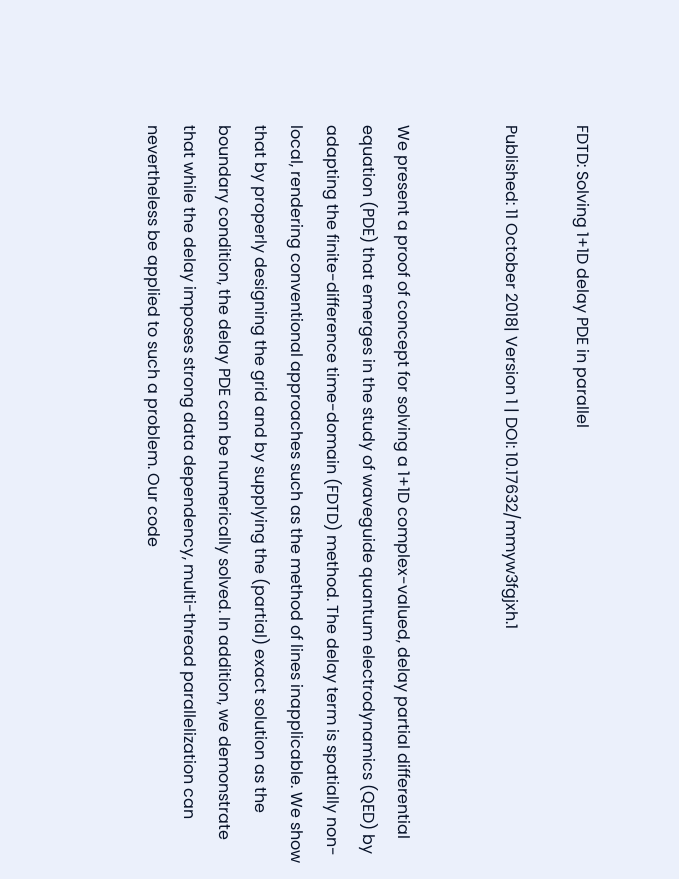FDTD: Solving 1+1D delay PDE in parallel

Published: 11 October 2018| Version 1 | DOI: 10.17632/mmyw3fgjxh.1


We present a proof of concept for solving a 1+1D complex-valued, delay partial differential equation (PDE) that emerges in the study of waveguide quantum electrodynamics (QED) by adapting the finite-difference time-domain (FDTD) method. The delay term is spatially non-local, rendering conventional approaches such as the method of lines inapplicable. We show that by properly designing the grid and by supplying the (partial) exact solution as the boundary condition, the delay PDE can be numerically solved. In addition, we demonstrate that while the delay imposes strong data dependency, multi-thread parallelization can nevertheless be applied to such a problem. Our code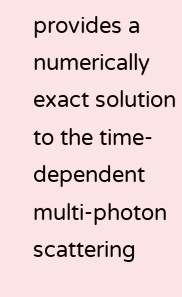provides a numerically exact solution to the time-dependent multi-photon scattering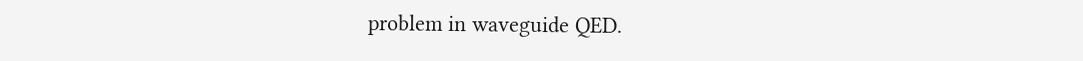problem in waveguide QED.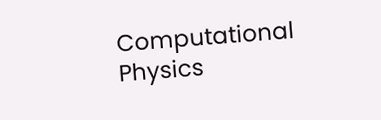Computational Physics